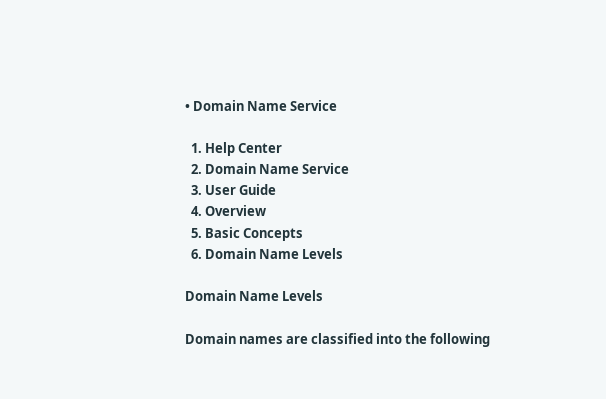• Domain Name Service

  1. Help Center
  2. Domain Name Service
  3. User Guide
  4. Overview
  5. Basic Concepts
  6. Domain Name Levels

Domain Name Levels

Domain names are classified into the following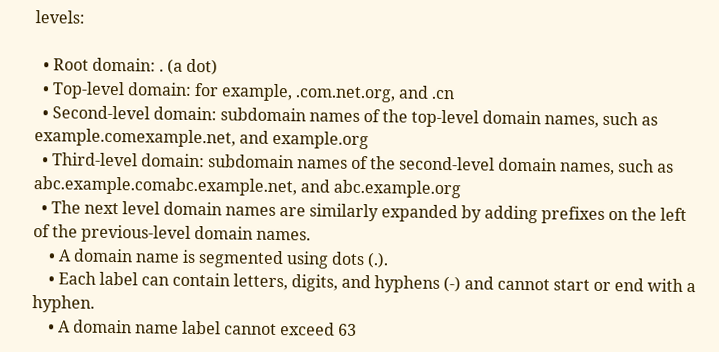levels:

  • Root domain: . (a dot)
  • Top-level domain: for example, .com.net.org, and .cn
  • Second-level domain: subdomain names of the top-level domain names, such as example.comexample.net, and example.org
  • Third-level domain: subdomain names of the second-level domain names, such as abc.example.comabc.example.net, and abc.example.org
  • The next level domain names are similarly expanded by adding prefixes on the left of the previous-level domain names.
    • A domain name is segmented using dots (.).
    • Each label can contain letters, digits, and hyphens (-) and cannot start or end with a hyphen.
    • A domain name label cannot exceed 63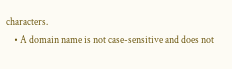characters.
    • A domain name is not case-sensitive and does not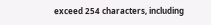exceed 254 characters, including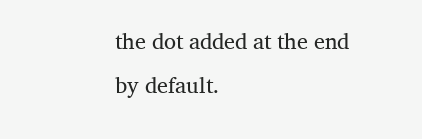the dot added at the end by default.